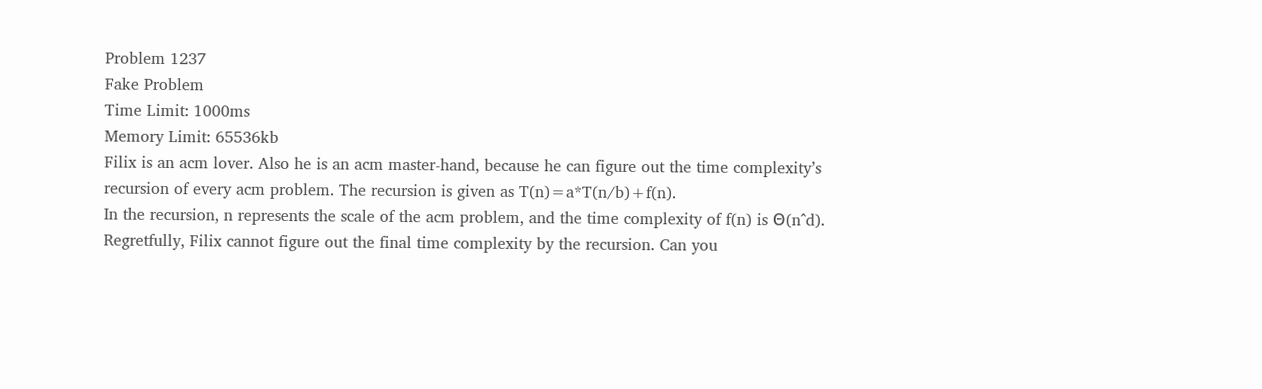Problem 1237
Fake Problem
Time Limit: 1000ms
Memory Limit: 65536kb
Filix is an acm lover. Also he is an acm master-hand, because he can figure out the time complexity’s recursion of every acm problem. The recursion is given as T(n)=a*T(n/b)+f(n).
In the recursion, n represents the scale of the acm problem, and the time complexity of f(n) is Θ(n^d).
Regretfully, Filix cannot figure out the final time complexity by the recursion. Can you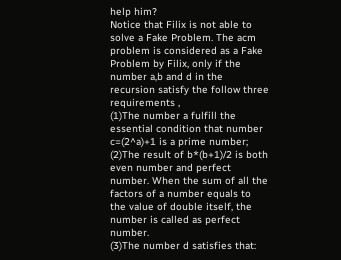help him?
Notice that Filix is not able to solve a Fake Problem. The acm problem is considered as a Fake Problem by Filix, only if the number a,b and d in the recursion satisfy the follow three requirements ,
(1)The number a fulfill the essential condition that number c=(2^a)+1 is a prime number;
(2)The result of b*(b+1)/2 is both even number and perfect number. When the sum of all the factors of a number equals to the value of double itself, the number is called as perfect number.
(3)The number d satisfies that: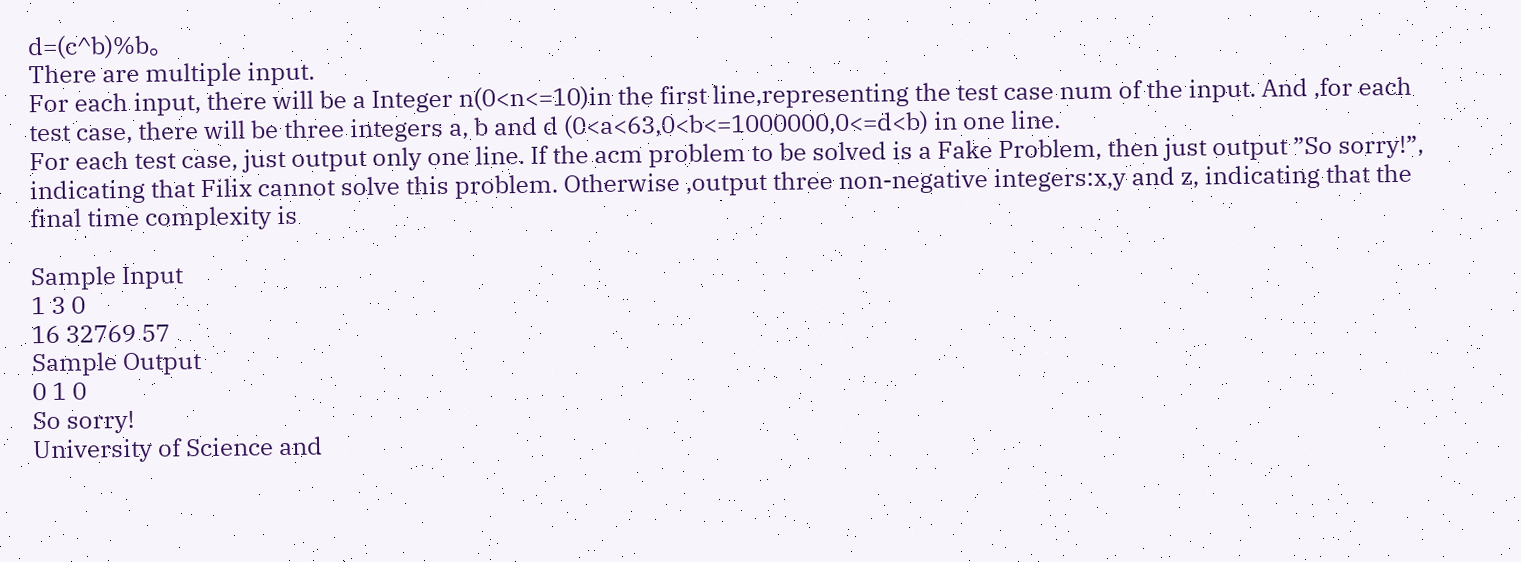d=(c^b)%b。
There are multiple input.
For each input, there will be a Integer n(0<n<=10)in the first line,representing the test case num of the input. And ,for each test case, there will be three integers a, b and d (0<a<63,0<b<=1000000,0<=d<b) in one line.
For each test case, just output only one line. If the acm problem to be solved is a Fake Problem, then just output ”So sorry!”, indicating that Filix cannot solve this problem. Otherwise ,output three non-negative integers:x,y and z, indicating that the final time complexity is

Sample Input
1 3 0
16 32769 57
Sample Output
0 1 0
So sorry!
University of Science and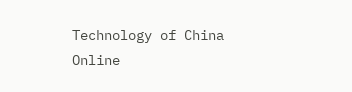Technology of China
Online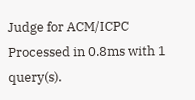Judge for ACM/ICPC
Processed in 0.8ms with 1 query(s).